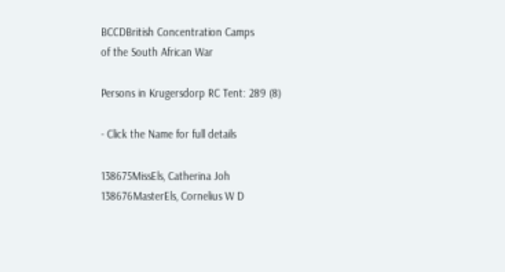BCCDBritish Concentration Camps
of the South African War

Persons in Krugersdorp RC Tent: 289 (8)

- Click the Name for full details

138675MissEls, Catherina Joh
138676MasterEls, Cornelius W D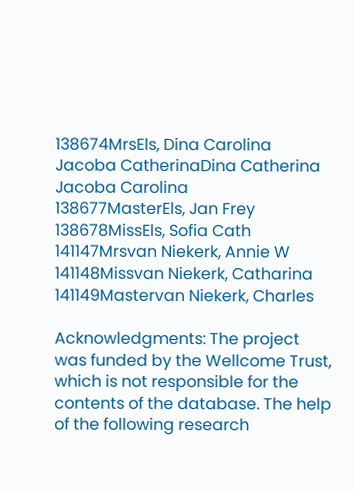138674MrsEls, Dina Carolina Jacoba CatherinaDina Catherina Jacoba Carolina
138677MasterEls, Jan Frey
138678MissEls, Sofia Cath
141147Mrsvan Niekerk, Annie W
141148Missvan Niekerk, Catharina
141149Mastervan Niekerk, Charles

Acknowledgments: The project was funded by the Wellcome Trust, which is not responsible for the contents of the database. The help of the following research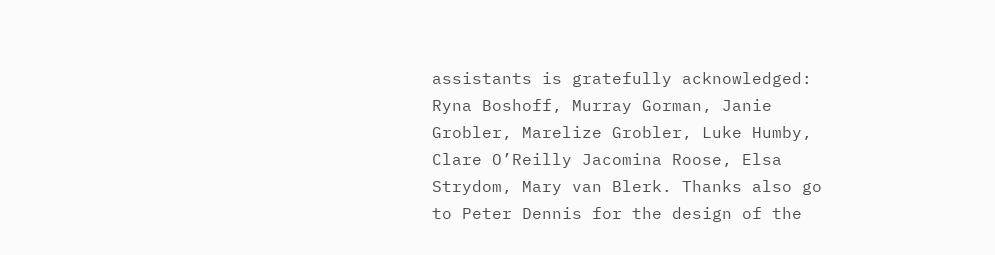assistants is gratefully acknowledged: Ryna Boshoff, Murray Gorman, Janie Grobler, Marelize Grobler, Luke Humby, Clare O’Reilly Jacomina Roose, Elsa Strydom, Mary van Blerk. Thanks also go to Peter Dennis for the design of the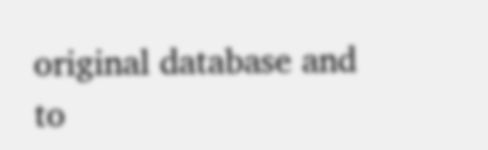original database and to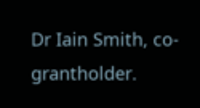Dr Iain Smith, co-grantholder.